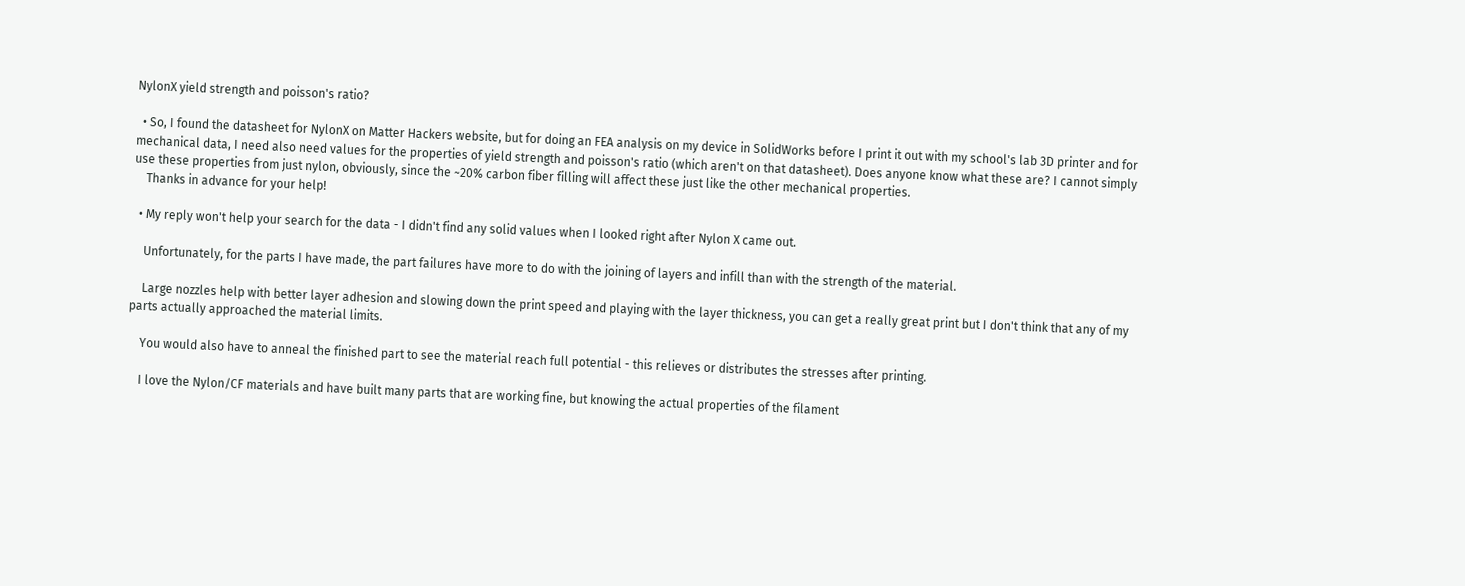NylonX yield strength and poisson's ratio?

  • So, I found the datasheet for NylonX on Matter Hackers website, but for doing an FEA analysis on my device in SolidWorks before I print it out with my school's lab 3D printer and for mechanical data, I need also need values for the properties of yield strength and poisson's ratio (which aren't on that datasheet). Does anyone know what these are? I cannot simply use these properties from just nylon, obviously, since the ~20% carbon fiber filling will affect these just like the other mechanical properties.
    Thanks in advance for your help!

  • My reply won't help your search for the data - I didn't find any solid values when I looked right after Nylon X came out.

    Unfortunately, for the parts I have made, the part failures have more to do with the joining of layers and infill than with the strength of the material.

    Large nozzles help with better layer adhesion and slowing down the print speed and playing with the layer thickness, you can get a really great print but I don't think that any of my parts actually approached the material limits.

    You would also have to anneal the finished part to see the material reach full potential - this relieves or distributes the stresses after printing.

    I love the Nylon/CF materials and have built many parts that are working fine, but knowing the actual properties of the filament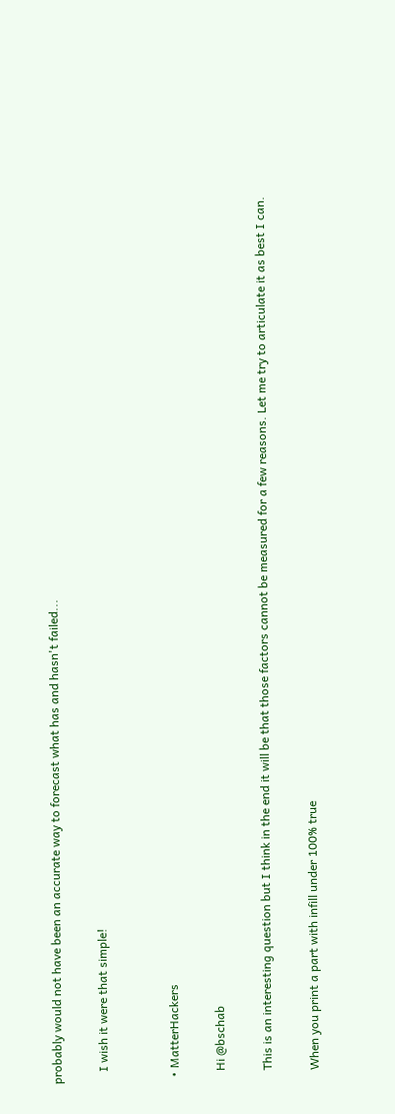probably would not have been an accurate way to forecast what has and hasn't failed...

    I wish it were that simple!


  • MatterHackers

    Hi @bschab

    This is an interesting question but I think in the end it will be that those factors cannot be measured for a few reasons. Let me try to articulate it as best I can.

    When you print a part with infill under 100% true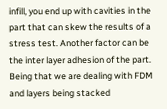infill, you end up with cavities in the part that can skew the results of a stress test. Another factor can be the inter layer adhesion of the part. Being that we are dealing with FDM and layers being stacked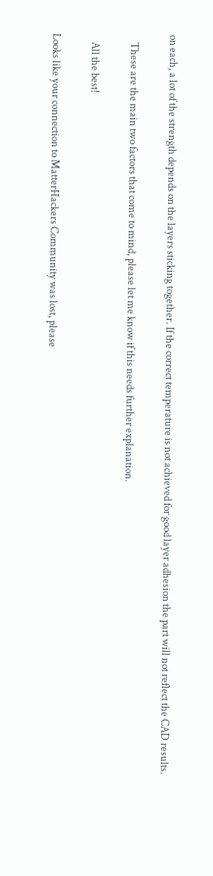on each, a lot of the strength depends on the layers sticking together. If the correct temperature is not achieved for good layer adhesion the part will not reflect the CAD results.

    These are the main two factors that come to mind, please let me know if this needs further explanation.

    All the best!

Looks like your connection to MatterHackers Community was lost, please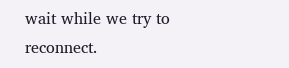wait while we try to reconnect.